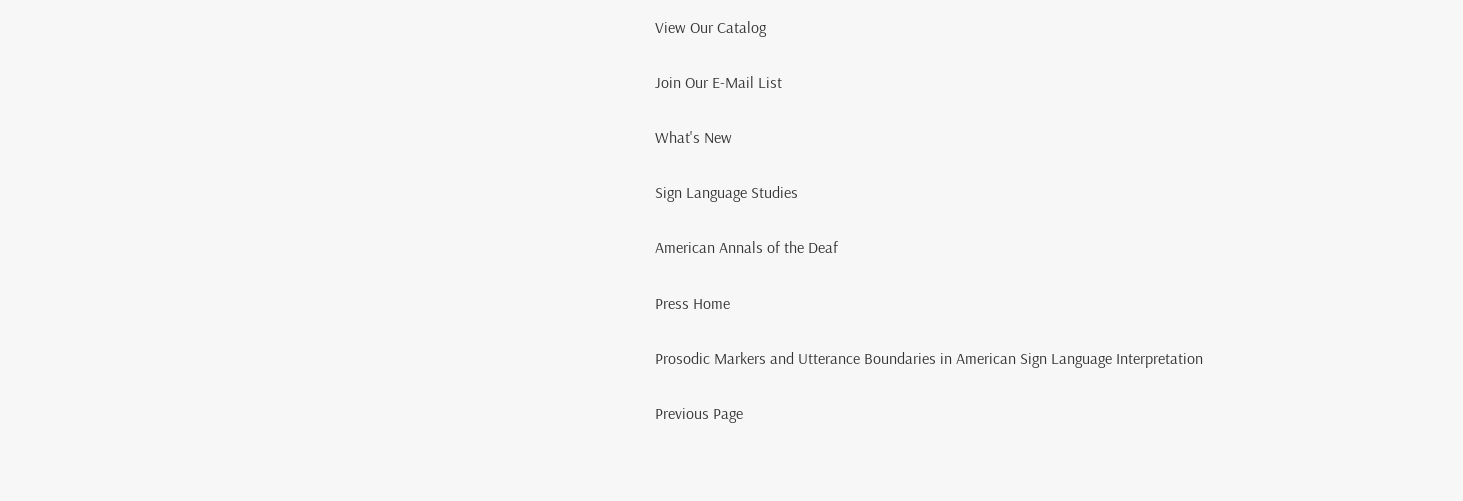View Our Catalog

Join Our E-Mail List

What's New

Sign Language Studies

American Annals of the Deaf

Press Home

Prosodic Markers and Utterance Boundaries in American Sign Language Interpretation

Previous Page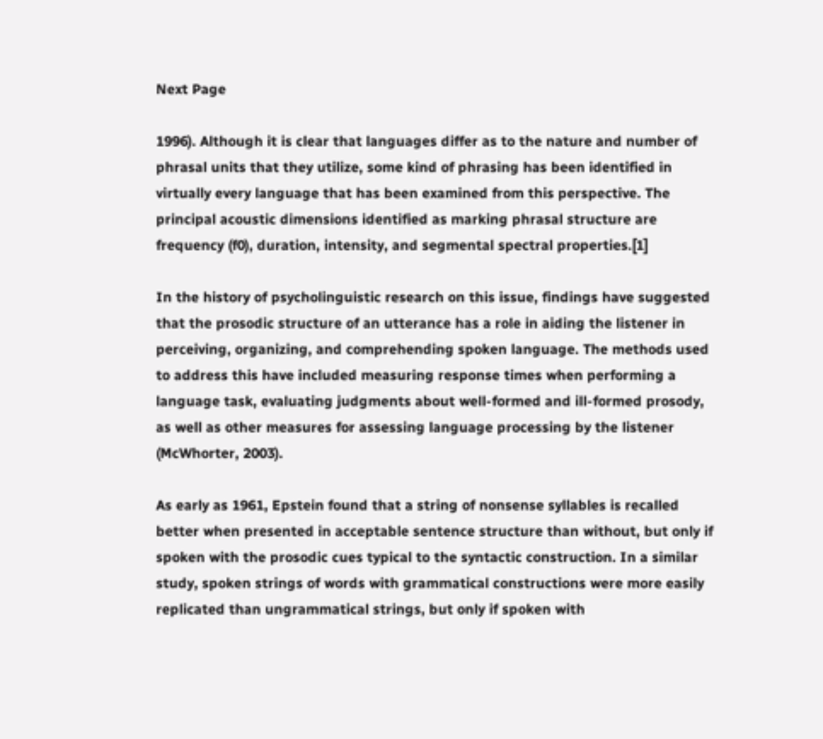Next Page

1996). Although it is clear that languages differ as to the nature and number of phrasal units that they utilize, some kind of phrasing has been identified in virtually every language that has been examined from this perspective. The principal acoustic dimensions identified as marking phrasal structure are frequency (f0), duration, intensity, and segmental spectral properties.[1]

In the history of psycholinguistic research on this issue, findings have suggested that the prosodic structure of an utterance has a role in aiding the listener in perceiving, organizing, and comprehending spoken language. The methods used to address this have included measuring response times when performing a language task, evaluating judgments about well-formed and ill-formed prosody, as well as other measures for assessing language processing by the listener (McWhorter, 2003).

As early as 1961, Epstein found that a string of nonsense syllables is recalled better when presented in acceptable sentence structure than without, but only if spoken with the prosodic cues typical to the syntactic construction. In a similar study, spoken strings of words with grammatical constructions were more easily replicated than ungrammatical strings, but only if spoken with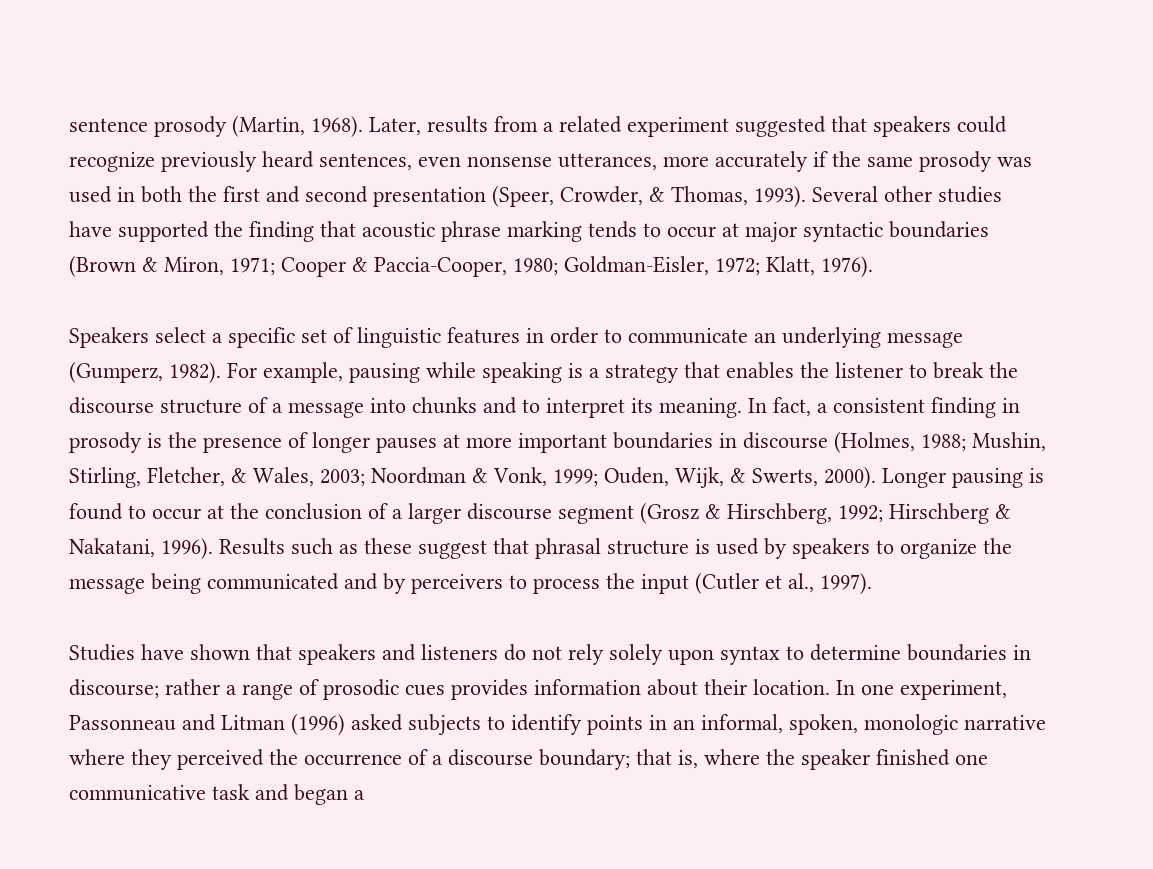sentence prosody (Martin, 1968). Later, results from a related experiment suggested that speakers could recognize previously heard sentences, even nonsense utterances, more accurately if the same prosody was used in both the first and second presentation (Speer, Crowder, & Thomas, 1993). Several other studies have supported the finding that acoustic phrase marking tends to occur at major syntactic boundaries (Brown & Miron, 1971; Cooper & Paccia-Cooper, 1980; Goldman-Eisler, 1972; Klatt, 1976).

Speakers select a specific set of linguistic features in order to communicate an underlying message (Gumperz, 1982). For example, pausing while speaking is a strategy that enables the listener to break the discourse structure of a message into chunks and to interpret its meaning. In fact, a consistent finding in prosody is the presence of longer pauses at more important boundaries in discourse (Holmes, 1988; Mushin, Stirling, Fletcher, & Wales, 2003; Noordman & Vonk, 1999; Ouden, Wijk, & Swerts, 2000). Longer pausing is found to occur at the conclusion of a larger discourse segment (Grosz & Hirschberg, 1992; Hirschberg & Nakatani, 1996). Results such as these suggest that phrasal structure is used by speakers to organize the message being communicated and by perceivers to process the input (Cutler et al., 1997).

Studies have shown that speakers and listeners do not rely solely upon syntax to determine boundaries in discourse; rather a range of prosodic cues provides information about their location. In one experiment, Passonneau and Litman (1996) asked subjects to identify points in an informal, spoken, monologic narrative where they perceived the occurrence of a discourse boundary; that is, where the speaker finished one communicative task and began a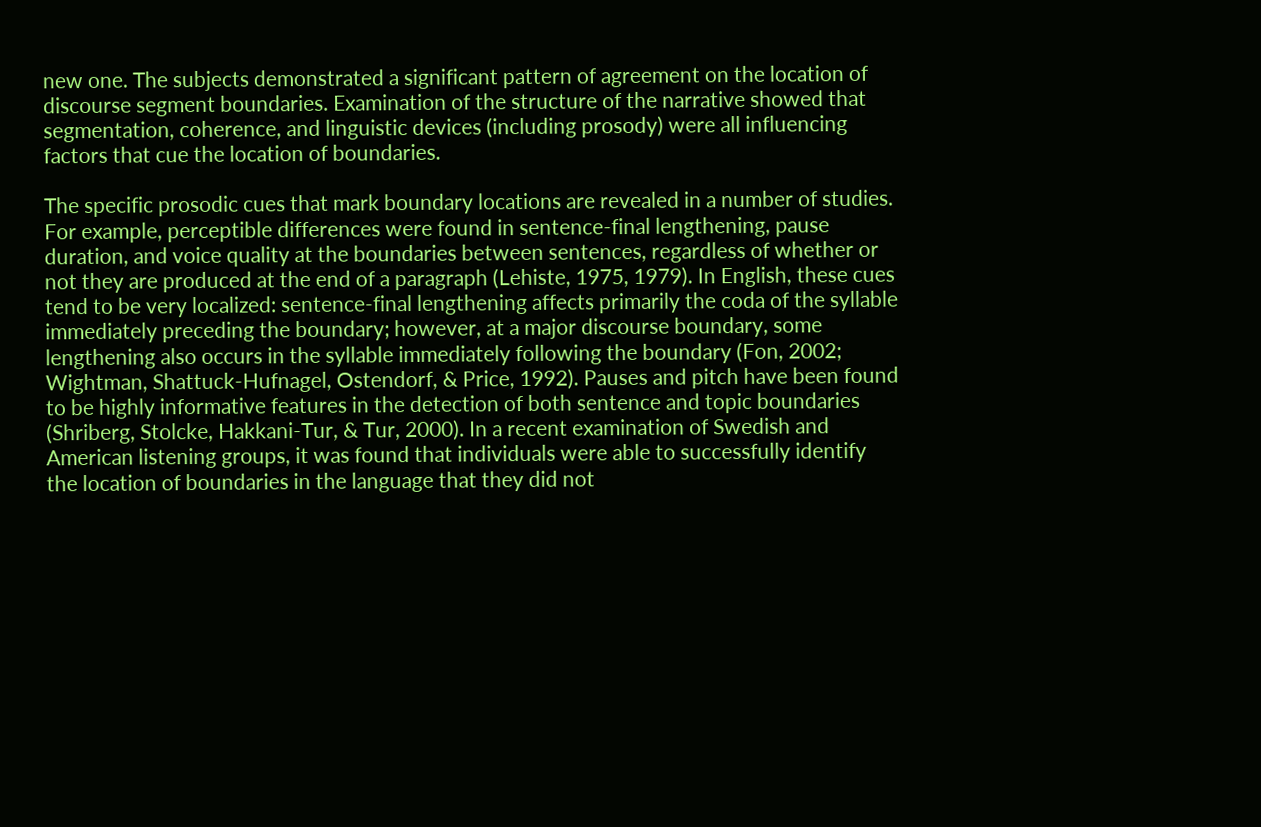new one. The subjects demonstrated a significant pattern of agreement on the location of discourse segment boundaries. Examination of the structure of the narrative showed that segmentation, coherence, and linguistic devices (including prosody) were all influencing factors that cue the location of boundaries.

The specific prosodic cues that mark boundary locations are revealed in a number of studies. For example, perceptible differences were found in sentence-final lengthening, pause duration, and voice quality at the boundaries between sentences, regardless of whether or not they are produced at the end of a paragraph (Lehiste, 1975, 1979). In English, these cues tend to be very localized: sentence-final lengthening affects primarily the coda of the syllable immediately preceding the boundary; however, at a major discourse boundary, some lengthening also occurs in the syllable immediately following the boundary (Fon, 2002; Wightman, Shattuck-Hufnagel, Ostendorf, & Price, 1992). Pauses and pitch have been found to be highly informative features in the detection of both sentence and topic boundaries (Shriberg, Stolcke, Hakkani-Tur, & Tur, 2000). In a recent examination of Swedish and American listening groups, it was found that individuals were able to successfully identify the location of boundaries in the language that they did not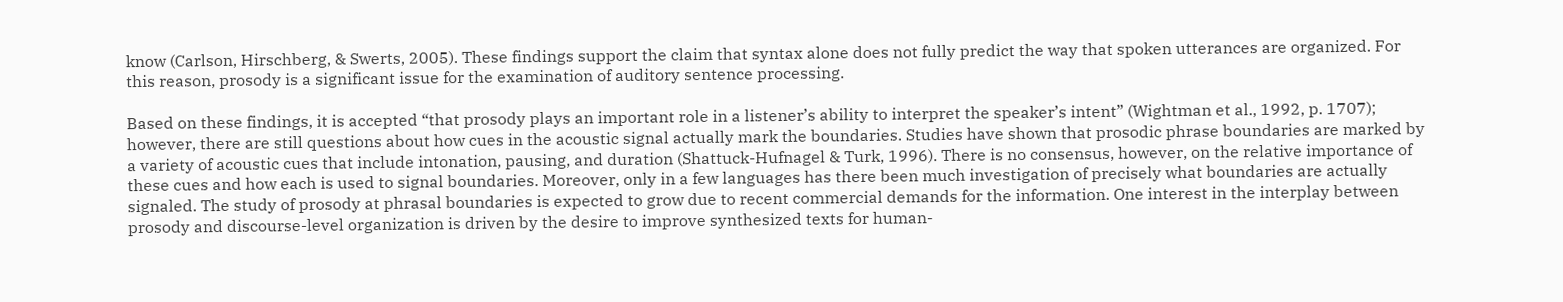know (Carlson, Hirschberg, & Swerts, 2005). These findings support the claim that syntax alone does not fully predict the way that spoken utterances are organized. For this reason, prosody is a significant issue for the examination of auditory sentence processing.

Based on these findings, it is accepted “that prosody plays an important role in a listener’s ability to interpret the speaker’s intent” (Wightman et al., 1992, p. 1707); however, there are still questions about how cues in the acoustic signal actually mark the boundaries. Studies have shown that prosodic phrase boundaries are marked by a variety of acoustic cues that include intonation, pausing, and duration (Shattuck-Hufnagel & Turk, 1996). There is no consensus, however, on the relative importance of these cues and how each is used to signal boundaries. Moreover, only in a few languages has there been much investigation of precisely what boundaries are actually signaled. The study of prosody at phrasal boundaries is expected to grow due to recent commercial demands for the information. One interest in the interplay between prosody and discourse-level organization is driven by the desire to improve synthesized texts for human-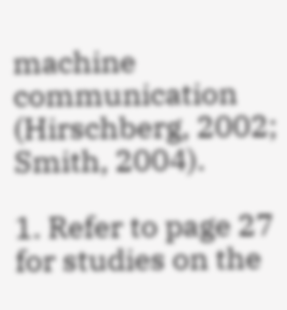machine communication (Hirschberg, 2002; Smith, 2004).

1. Refer to page 27 for studies on the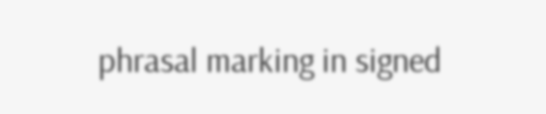phrasal marking in signed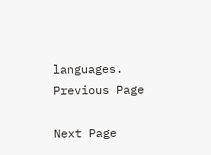languages.
Previous Page

Next Page